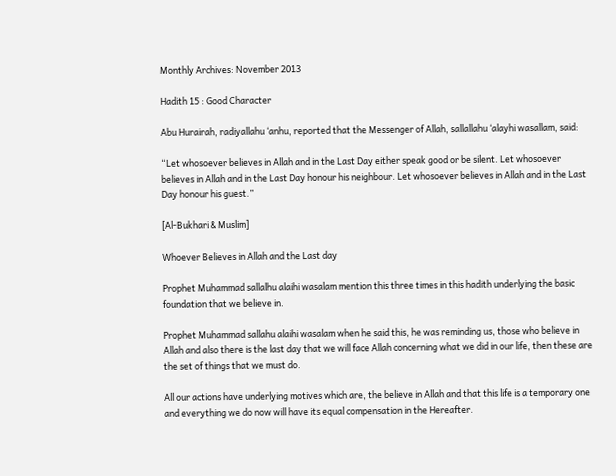Monthly Archives: November 2013

Hadith 15 : Good Character

Abu Hurairah, radiyallahu ‘anhu, reported that the Messenger of Allah, sallallahu ‘alayhi wasallam, said:

“Let whosoever believes in Allah and in the Last Day either speak good or be silent. Let whosoever believes in Allah and in the Last Day honour his neighbour. Let whosoever believes in Allah and in the Last Day honour his guest.”

[Al-Bukhari & Muslim]

Whoever Believes in Allah and the Last day

Prophet Muhammad sallalhu alaihi wasalam mention this three times in this hadith underlying the basic foundation that we believe in.

Prophet Muhammad sallahu alaihi wasalam when he said this, he was reminding us, those who believe in Allah and also there is the last day that we will face Allah concerning what we did in our life, then these are the set of things that we must do.

All our actions have underlying motives which are, the believe in Allah and that this life is a temporary one and everything we do now will have its equal compensation in the Hereafter.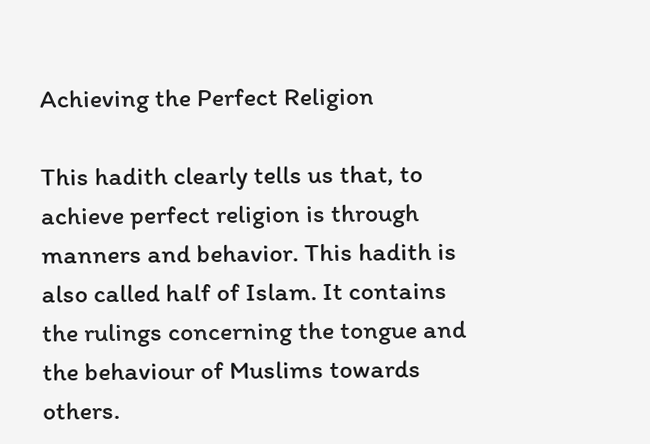Achieving the Perfect Religion

This hadith clearly tells us that, to achieve perfect religion is through manners and behavior. This hadith is also called half of Islam. It contains the rulings concerning the tongue and the behaviour of Muslims towards others.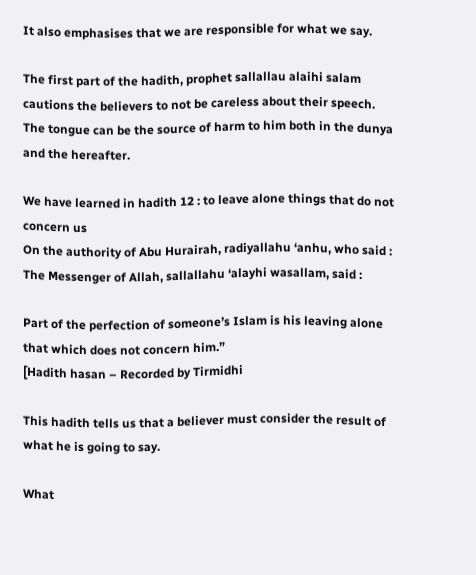It also emphasises that we are responsible for what we say.

The first part of the hadith, prophet sallallau alaihi salam cautions the believers to not be careless about their speech. The tongue can be the source of harm to him both in the dunya and the hereafter.

We have learned in hadith 12 : to leave alone things that do not concern us
On the authority of Abu Hurairah, radiyallahu ‘anhu, who said : The Messenger of Allah, sallallahu ‘alayhi wasallam, said :

Part of the perfection of someone’s Islam is his leaving alone that which does not concern him.”
[Hadith hasan – Recorded by Tirmidhi

This hadith tells us that a believer must consider the result of what he is going to say.

What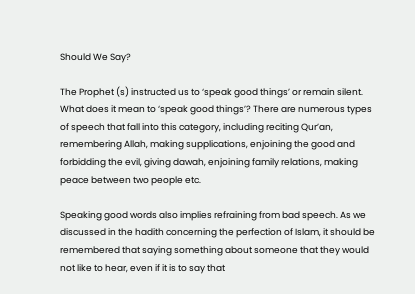Should We Say?

The Prophet (s) instructed us to ‘speak good things’ or remain silent. What does it mean to ‘speak good things’? There are numerous types of speech that fall into this category, including reciting Qur’an, remembering Allah, making supplications, enjoining the good and forbidding the evil, giving dawah, enjoining family relations, making peace between two people etc.

Speaking good words also implies refraining from bad speech. As we discussed in the hadith concerning the perfection of Islam, it should be remembered that saying something about someone that they would not like to hear, even if it is to say that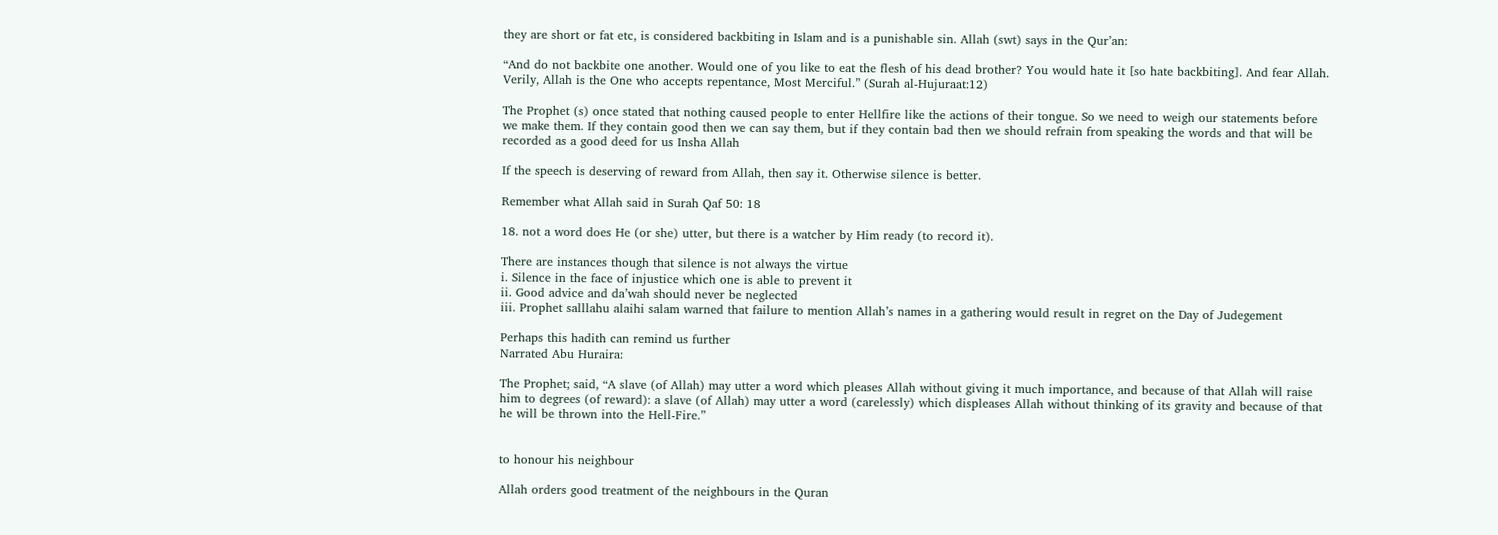they are short or fat etc, is considered backbiting in Islam and is a punishable sin. Allah (swt) says in the Qur’an:

“And do not backbite one another. Would one of you like to eat the flesh of his dead brother? You would hate it [so hate backbiting]. And fear Allah. Verily, Allah is the One who accepts repentance, Most Merciful.” (Surah al-Hujuraat:12)

The Prophet (s) once stated that nothing caused people to enter Hellfire like the actions of their tongue. So we need to weigh our statements before we make them. If they contain good then we can say them, but if they contain bad then we should refrain from speaking the words and that will be recorded as a good deed for us Insha Allah

If the speech is deserving of reward from Allah, then say it. Otherwise silence is better.

Remember what Allah said in Surah Qaf 50: 18

18. not a word does He (or she) utter, but there is a watcher by Him ready (to record it).

There are instances though that silence is not always the virtue
i. Silence in the face of injustice which one is able to prevent it
ii. Good advice and da’wah should never be neglected
iii. Prophet salllahu alaihi salam warned that failure to mention Allah’s names in a gathering would result in regret on the Day of Judegement

Perhaps this hadith can remind us further
Narrated Abu Huraira:

The Prophet; said, “A slave (of Allah) may utter a word which pleases Allah without giving it much importance, and because of that Allah will raise him to degrees (of reward): a slave (of Allah) may utter a word (carelessly) which displeases Allah without thinking of its gravity and because of that he will be thrown into the Hell-Fire.”


to honour his neighbour

Allah orders good treatment of the neighbours in the Quran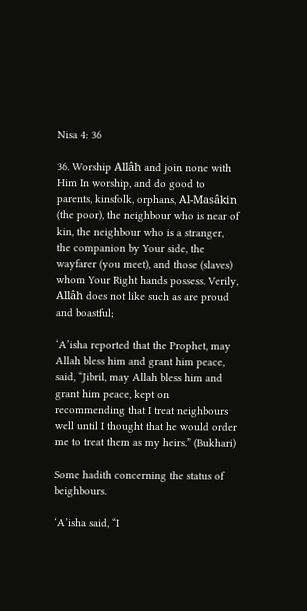Nisa 4: 36

36. Worship Allâh and join none with Him In worship, and do good to parents, kinsfolk, orphans, Al-Masâkin (the poor), the neighbour who is near of kin, the neighbour who is a stranger, the companion by Your side, the wayfarer (you meet), and those (slaves) whom Your Right hands possess. Verily, Allâh does not like such as are proud and boastful;

‘A’isha reported that the Prophet, may Allah bless him and grant him peace, said, “Jibril, may Allah bless him and grant him peace, kept on recommending that I treat neighbours well until I thought that he would order me to treat them as my heirs.” (Bukhari)

Some hadith concerning the status of beighbours.

‘A’isha said, “I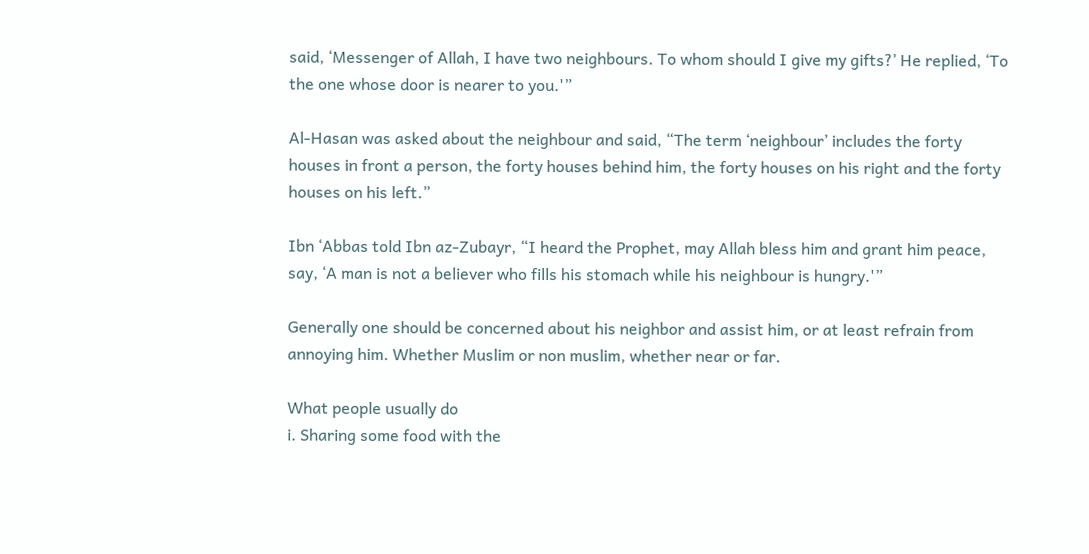said, ‘Messenger of Allah, I have two neighbours. To whom should I give my gifts?’ He replied, ‘To the one whose door is nearer to you.'”

Al-Hasan was asked about the neighbour and said, “The term ‘neighbour’ includes the forty houses in front a person, the forty houses behind him, the forty houses on his right and the forty houses on his left.”

Ibn ‘Abbas told Ibn az-Zubayr, “I heard the Prophet, may Allah bless him and grant him peace, say, ‘A man is not a believer who fills his stomach while his neighbour is hungry.'”

Generally one should be concerned about his neighbor and assist him, or at least refrain from annoying him. Whether Muslim or non muslim, whether near or far.

What people usually do
i. Sharing some food with the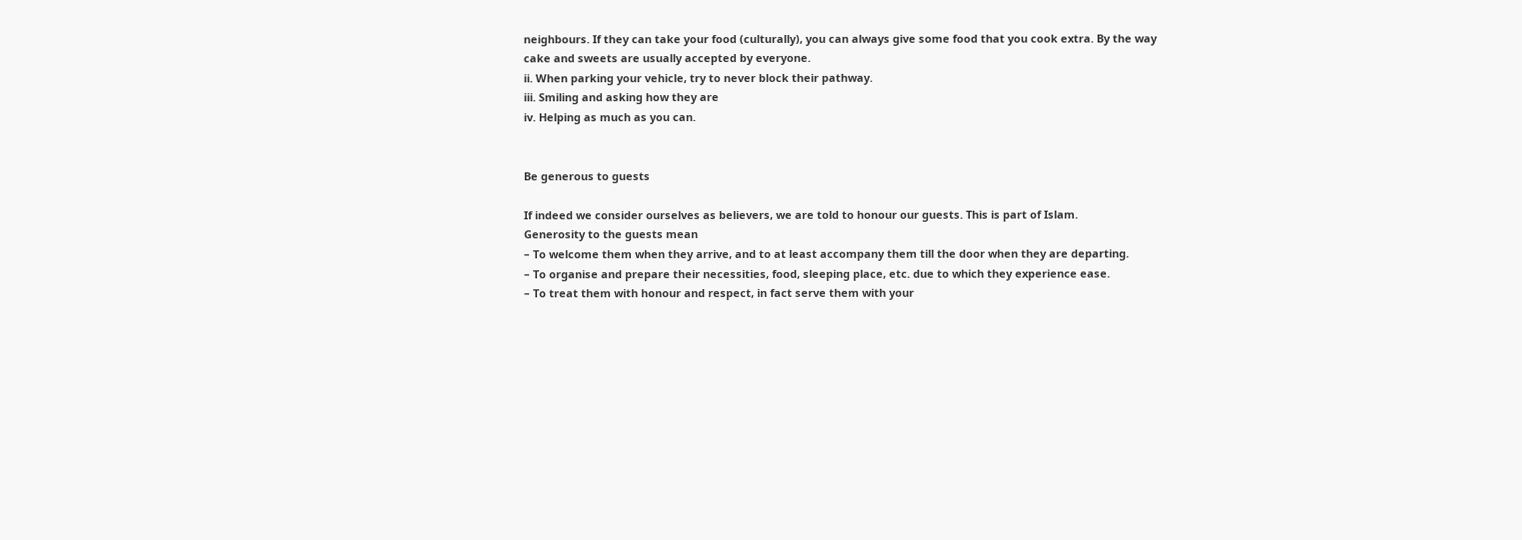neighbours. If they can take your food (culturally), you can always give some food that you cook extra. By the way cake and sweets are usually accepted by everyone.
ii. When parking your vehicle, try to never block their pathway.
iii. Smiling and asking how they are
iv. Helping as much as you can.


Be generous to guests

If indeed we consider ourselves as believers, we are told to honour our guests. This is part of Islam.
Generosity to the guests mean
– To welcome them when they arrive, and to at least accompany them till the door when they are departing.
– To organise and prepare their necessities, food, sleeping place, etc. due to which they experience ease.
– To treat them with honour and respect, in fact serve them with your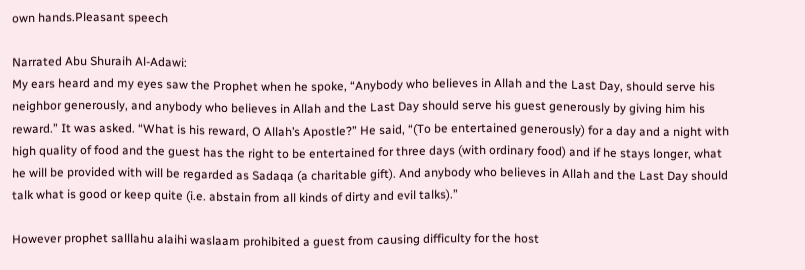own hands.Pleasant speech

Narrated Abu Shuraih Al-Adawi:
My ears heard and my eyes saw the Prophet when he spoke, “Anybody who believes in Allah and the Last Day, should serve his neighbor generously, and anybody who believes in Allah and the Last Day should serve his guest generously by giving him his reward.” It was asked. “What is his reward, O Allah’s Apostle?” He said, “(To be entertained generously) for a day and a night with high quality of food and the guest has the right to be entertained for three days (with ordinary food) and if he stays longer, what he will be provided with will be regarded as Sadaqa (a charitable gift). And anybody who believes in Allah and the Last Day should talk what is good or keep quite (i.e. abstain from all kinds of dirty and evil talks).”

However prophet salllahu alaihi waslaam prohibited a guest from causing difficulty for the host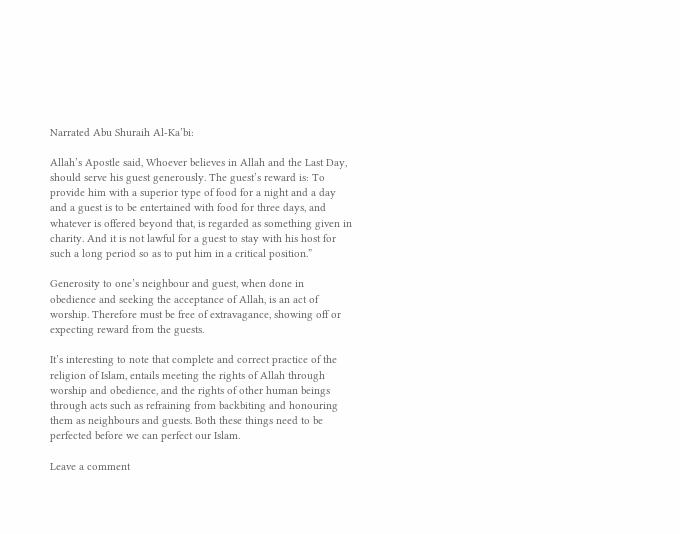Narrated Abu Shuraih Al-Ka’bi:

Allah’s Apostle said, Whoever believes in Allah and the Last Day, should serve his guest generously. The guest’s reward is: To provide him with a superior type of food for a night and a day and a guest is to be entertained with food for three days, and whatever is offered beyond that, is regarded as something given in charity. And it is not lawful for a guest to stay with his host for such a long period so as to put him in a critical position.”

Generosity to one’s neighbour and guest, when done in obedience and seeking the acceptance of Allah, is an act of worship. Therefore must be free of extravagance, showing off or expecting reward from the guests.

It’s interesting to note that complete and correct practice of the religion of Islam, entails meeting the rights of Allah through worship and obedience, and the rights of other human beings through acts such as refraining from backbiting and honouring them as neighbours and guests. Both these things need to be perfected before we can perfect our Islam.

Leave a comment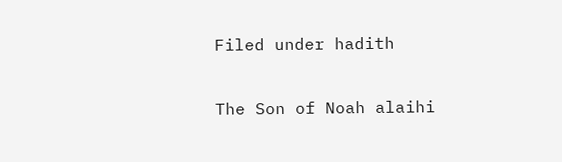Filed under hadith

The Son of Noah alaihi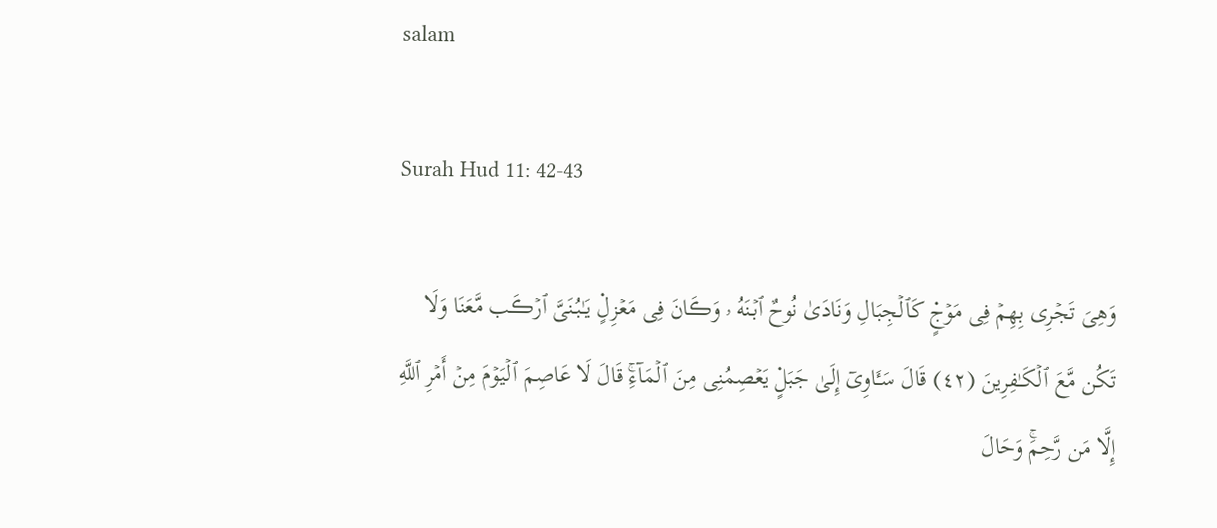salam

Surah Hud 11: 42-43

وَهِىَ تَجۡرِى بِهِمۡ فِى مَوۡجٍ۬ كَٱلۡجِبَالِ وَنَادَىٰ نُوحٌ ٱبۡنَهُ ۥ وَڪَانَ فِى مَعۡزِلٍ۬ يَـٰبُنَىَّ ٱرۡڪَب مَّعَنَا وَلَا تَكُن مَّعَ ٱلۡكَـٰفِرِينَ (٤٢) قَالَ سَـَٔاوِىٓ إِلَىٰ جَبَلٍ۬ يَعۡصِمُنِى مِنَ ٱلۡمَآءِ‌ۚ قَالَ لَا عَاصِمَ ٱلۡيَوۡمَ مِنۡ أَمۡرِ ٱللَّهِ إِلَّا مَن رَّحِمَ‌ۚ وَحَالَ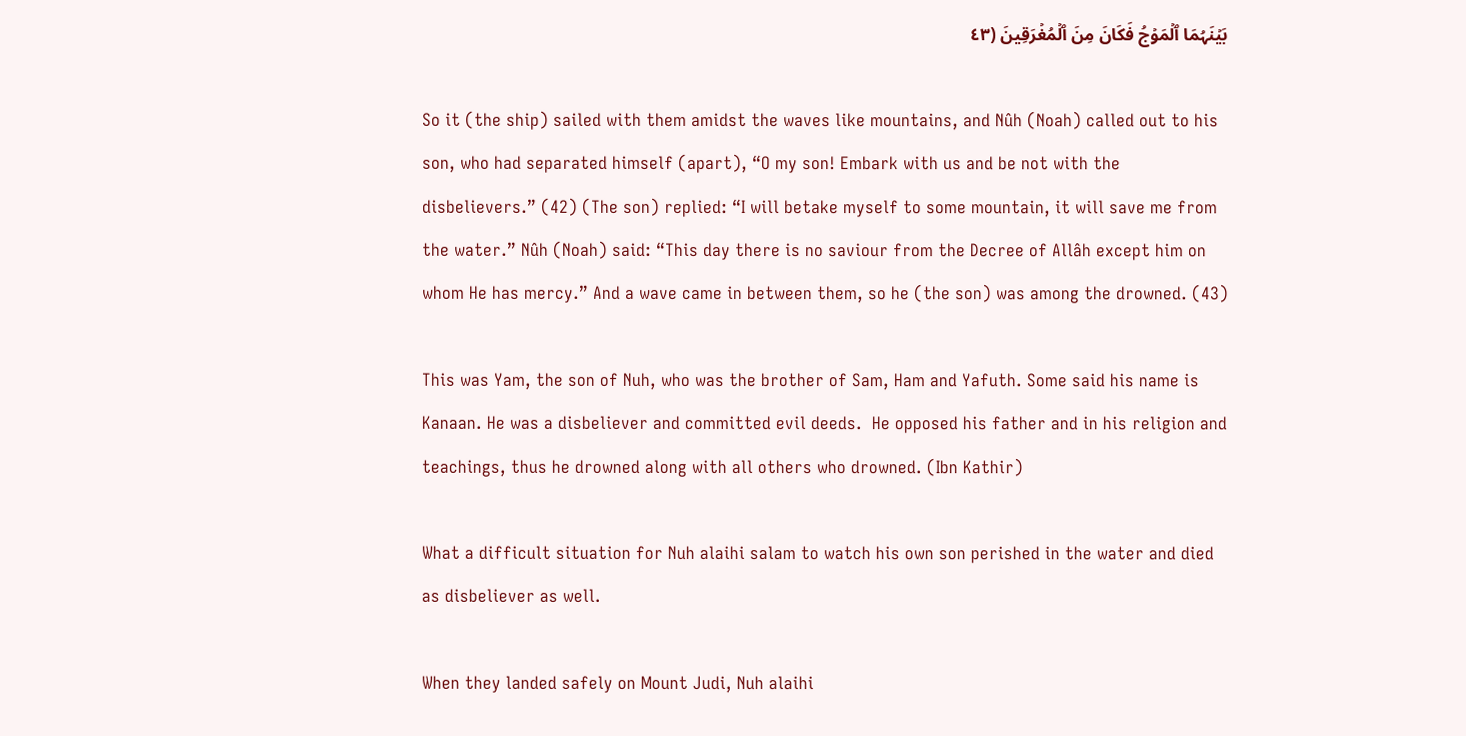بَيۡنَہُمَا ٱلۡمَوۡجُ فَكَانَ مِنَ ٱلۡمُغۡرَقِينَ (٤٣

So it (the ship) sailed with them amidst the waves like mountains, and Nûh (Noah) called out to his son, who had separated himself (apart), “O my son! Embark with us and be not with the disbelievers.” (42) (The son) replied: “I will betake myself to some mountain, it will save me from the water.” Nûh (Noah) said: “This day there is no saviour from the Decree of Allâh except him on whom He has mercy.” And a wave came in between them, so he (the son) was among the drowned. (43)

This was Yam, the son of Nuh, who was the brother of Sam, Ham and Yafuth. Some said his name is Kanaan. He was a disbeliever and committed evil deeds.  He opposed his father and in his religion and teachings, thus he drowned along with all others who drowned. (Ibn Kathir)

What a difficult situation for Nuh alaihi salam to watch his own son perished in the water and died as disbeliever as well.

When they landed safely on Mount Judi, Nuh alaihi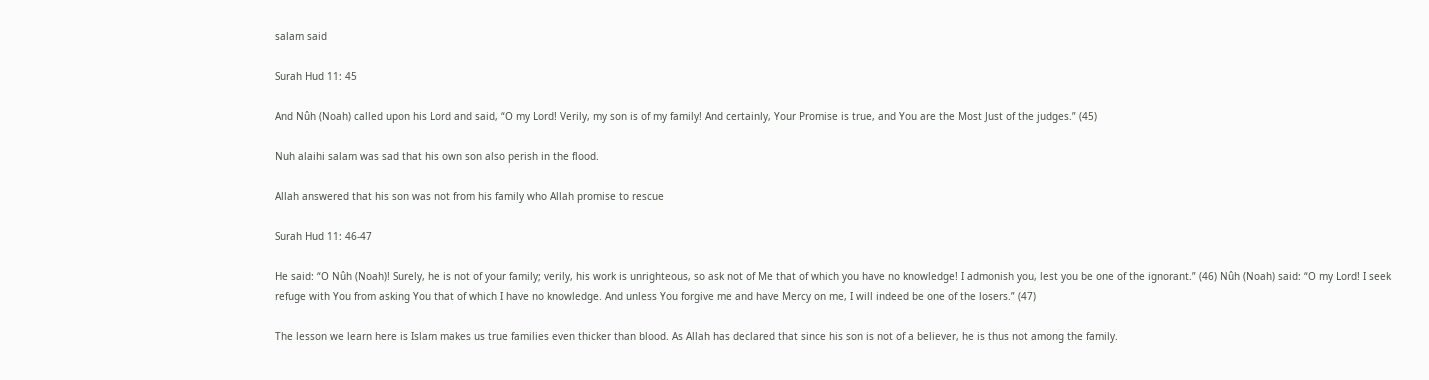salam said

Surah Hud 11: 45

And Nûh (Noah) called upon his Lord and said, “O my Lord! Verily, my son is of my family! And certainly, Your Promise is true, and You are the Most Just of the judges.” (45)

Nuh alaihi salam was sad that his own son also perish in the flood.

Allah answered that his son was not from his family who Allah promise to rescue

Surah Hud 11: 46-47

He said: “O Nûh (Noah)! Surely, he is not of your family; verily, his work is unrighteous, so ask not of Me that of which you have no knowledge! I admonish you, lest you be one of the ignorant.” (46) Nûh (Noah) said: “O my Lord! I seek refuge with You from asking You that of which I have no knowledge. And unless You forgive me and have Mercy on me, I will indeed be one of the losers.” (47)

The lesson we learn here is Islam makes us true families even thicker than blood. As Allah has declared that since his son is not of a believer, he is thus not among the family.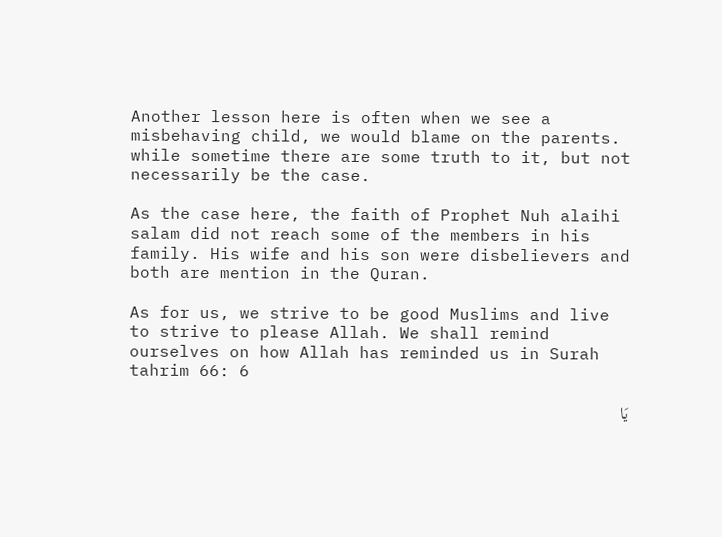Another lesson here is often when we see a misbehaving child, we would blame on the parents. while sometime there are some truth to it, but not necessarily be the case.

As the case here, the faith of Prophet Nuh alaihi salam did not reach some of the members in his family. His wife and his son were disbelievers and both are mention in the Quran.

As for us, we strive to be good Muslims and live to strive to please Allah. We shall remind ourselves on how Allah has reminded us in Surah tahrim 66: 6

يَا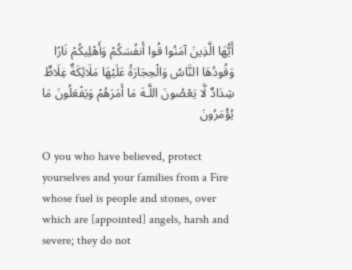أَيُّهَا الَّذِينَ آمَنُوا قُوا أَنفُسَكُمْ وَأَهْلِيكُمْ نَارًا وَقُودُهَا النَّاسُ وَالْحِجَارَةُ عَلَيْهَا مَلَائِكَةٌ غِلَاظٌ شِدَادٌ لَّا يَعْصُونَ اللَّـهَ مَا أَمَرَهُمْ وَيَفْعَلُونَ مَا يُؤْمَرُونَ

O you who have believed, protect yourselves and your families from a Fire whose fuel is people and stones, over which are [appointed] angels, harsh and severe; they do not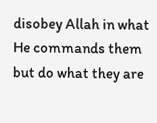disobey Allah in what He commands them but do what they are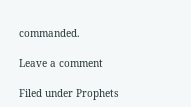commanded.

Leave a comment

Filed under Prophets